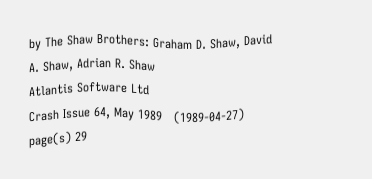by The Shaw Brothers: Graham D. Shaw, David A. Shaw, Adrian R. Shaw
Atlantis Software Ltd
Crash Issue 64, May 1989   (1989-04-27)   page(s) 29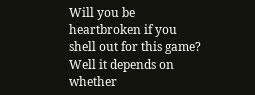Will you be heartbroken if you shell out for this game? Well it depends on whether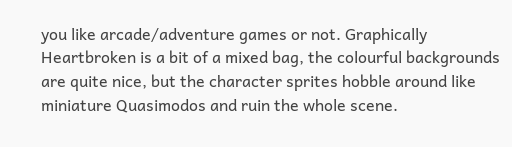you like arcade/adventure games or not. Graphically Heartbroken is a bit of a mixed bag, the colourful backgrounds are quite nice, but the character sprites hobble around like miniature Quasimodos and ruin the whole scene.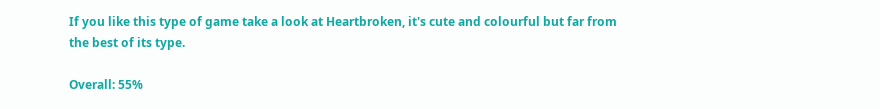If you like this type of game take a look at Heartbroken, it's cute and colourful but far from the best of its type.

Overall: 55%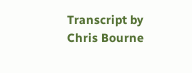Transcript by Chris Bourne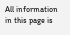All information in this page is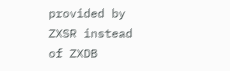provided by ZXSR instead of ZXDB